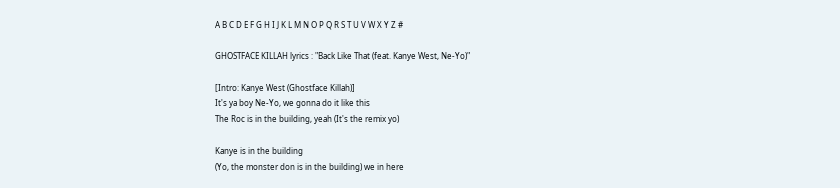A B C D E F G H I J K L M N O P Q R S T U V W X Y Z #

GHOSTFACE KILLAH lyrics : "Back Like That (feat. Kanye West, Ne-Yo)"

[Intro: Kanye West (Ghostface Killah)]
It's ya boy Ne-Yo, we gonna do it like this
The Roc is in the building, yeah (It's the remix yo)

Kanye is in the building
(Yo, the monster don is in the building) we in here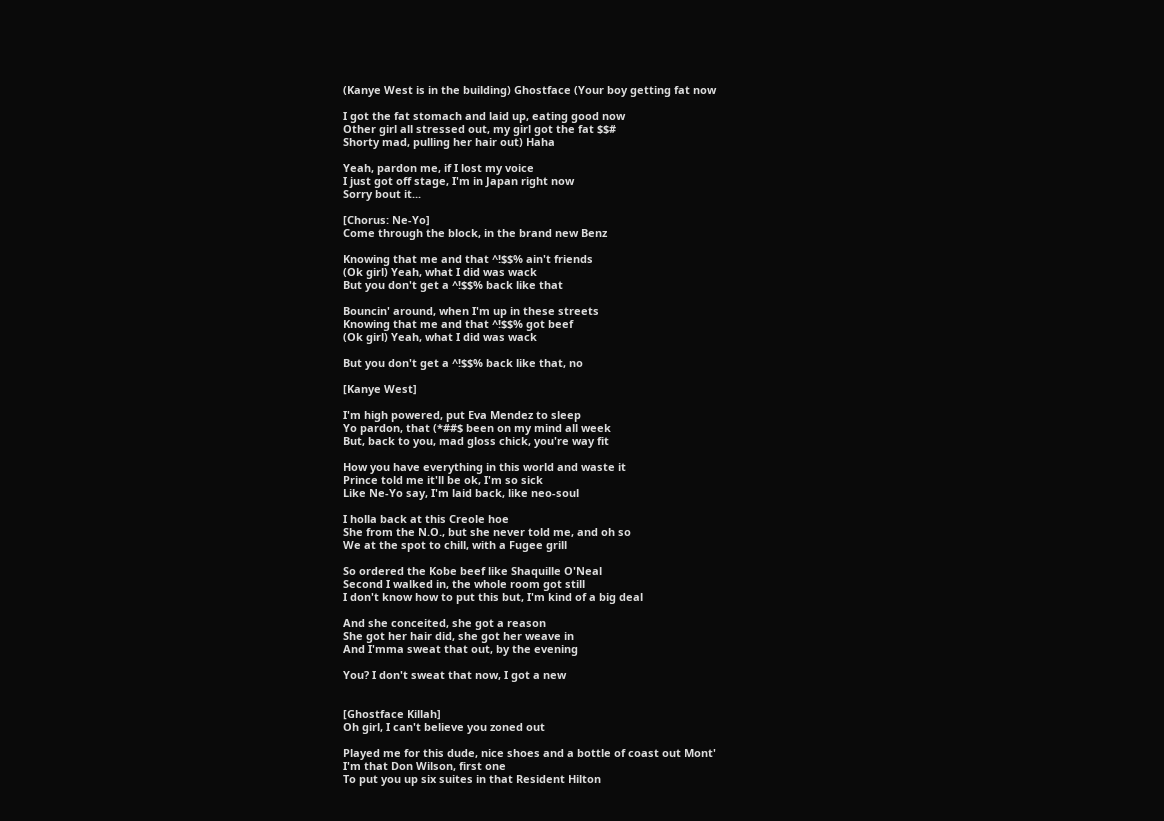(Kanye West is in the building) Ghostface (Your boy getting fat now

I got the fat stomach and laid up, eating good now
Other girl all stressed out, my girl got the fat $$#
Shorty mad, pulling her hair out) Haha

Yeah, pardon me, if I lost my voice
I just got off stage, I'm in Japan right now
Sorry bout it...

[Chorus: Ne-Yo]
Come through the block, in the brand new Benz

Knowing that me and that ^!$$% ain't friends
(Ok girl) Yeah, what I did was wack
But you don't get a ^!$$% back like that

Bouncin' around, when I'm up in these streets
Knowing that me and that ^!$$% got beef
(Ok girl) Yeah, what I did was wack

But you don't get a ^!$$% back like that, no

[Kanye West]

I'm high powered, put Eva Mendez to sleep
Yo pardon, that (*##$ been on my mind all week
But, back to you, mad gloss chick, you're way fit

How you have everything in this world and waste it
Prince told me it'll be ok, I'm so sick
Like Ne-Yo say, I'm laid back, like neo-soul

I holla back at this Creole hoe
She from the N.O., but she never told me, and oh so
We at the spot to chill, with a Fugee grill

So ordered the Kobe beef like Shaquille O'Neal
Second I walked in, the whole room got still
I don't know how to put this but, I'm kind of a big deal

And she conceited, she got a reason
She got her hair did, she got her weave in
And I'mma sweat that out, by the evening

You? I don't sweat that now, I got a new


[Ghostface Killah]
Oh girl, I can't believe you zoned out

Played me for this dude, nice shoes and a bottle of coast out Mont'
I'm that Don Wilson, first one
To put you up six suites in that Resident Hilton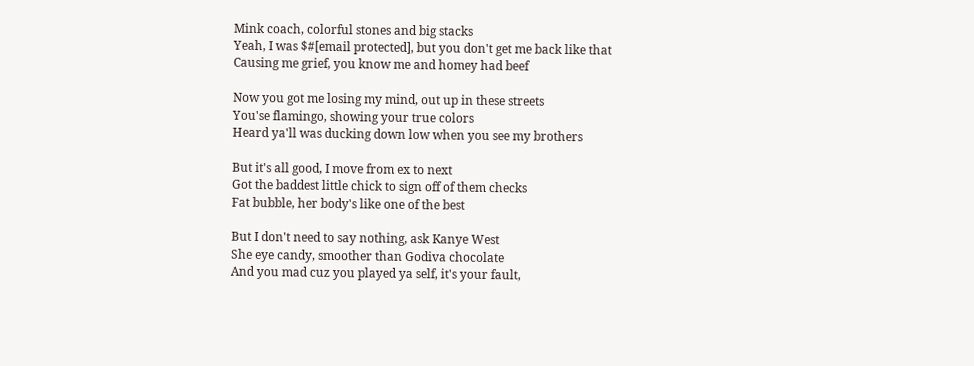Mink coach, colorful stones and big stacks
Yeah, I was $#[email protected], but you don't get me back like that
Causing me grief, you know me and homey had beef

Now you got me losing my mind, out up in these streets
You'se flamingo, showing your true colors
Heard ya'll was ducking down low when you see my brothers

But it's all good, I move from ex to next
Got the baddest little chick to sign off of them checks
Fat bubble, her body's like one of the best

But I don't need to say nothing, ask Kanye West
She eye candy, smoother than Godiva chocolate
And you mad cuz you played ya self, it's your fault,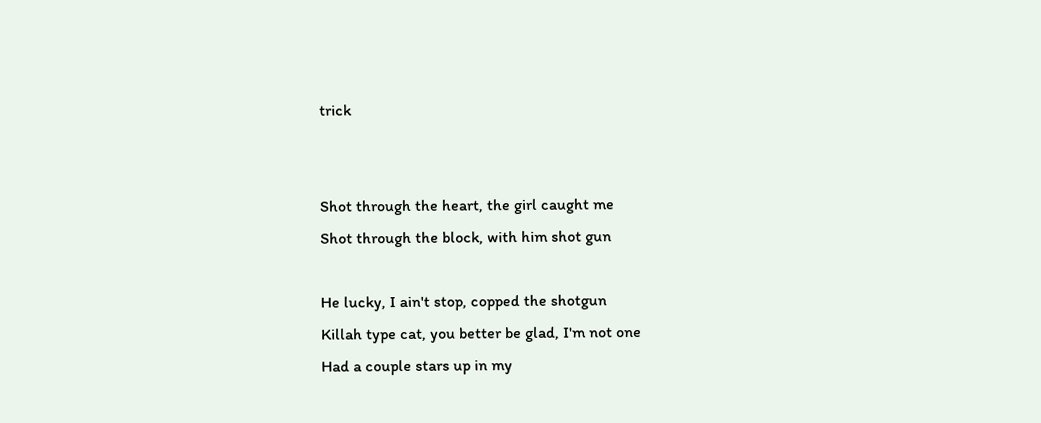trick


Shot through the heart, the girl caught me
Shot through the block, with him shot gun

He lucky, I ain't stop, copped the shotgun
Killah type cat, you better be glad, I'm not one
Had a couple stars up in my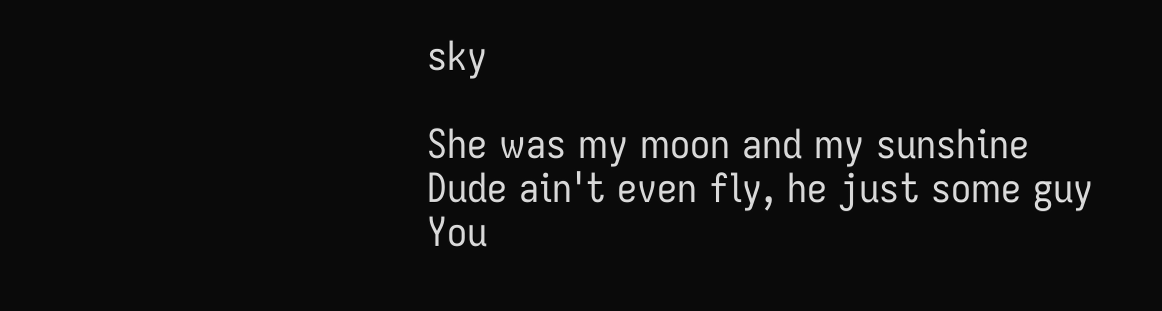sky

She was my moon and my sunshine
Dude ain't even fly, he just some guy
You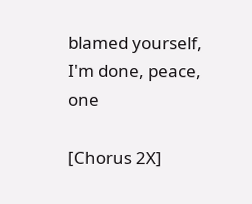blamed yourself, I'm done, peace, one

[Chorus 2X]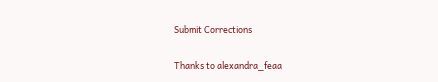Submit Corrections

Thanks to alexandra_feaa